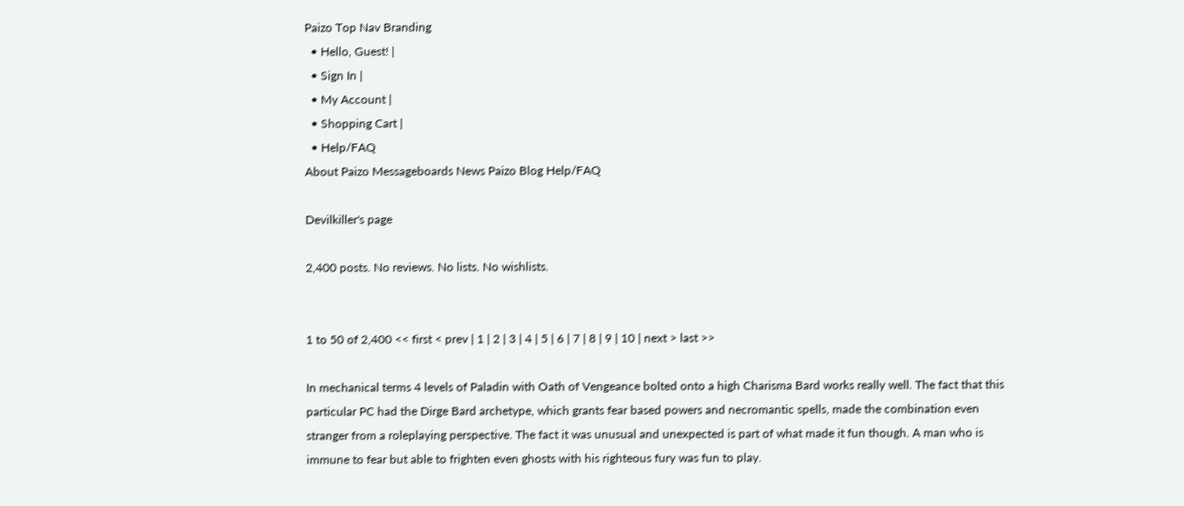Paizo Top Nav Branding
  • Hello, Guest! |
  • Sign In |
  • My Account |
  • Shopping Cart |
  • Help/FAQ
About Paizo Messageboards News Paizo Blog Help/FAQ

Devilkiller's page

2,400 posts. No reviews. No lists. No wishlists.


1 to 50 of 2,400 << first < prev | 1 | 2 | 3 | 4 | 5 | 6 | 7 | 8 | 9 | 10 | next > last >>

In mechanical terms 4 levels of Paladin with Oath of Vengeance bolted onto a high Charisma Bard works really well. The fact that this particular PC had the Dirge Bard archetype, which grants fear based powers and necromantic spells, made the combination even stranger from a roleplaying perspective. The fact it was unusual and unexpected is part of what made it fun though. A man who is immune to fear but able to frighten even ghosts with his righteous fury was fun to play.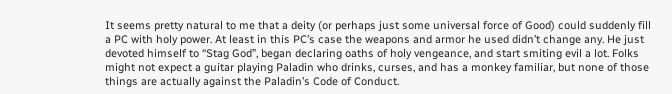It seems pretty natural to me that a deity (or perhaps just some universal force of Good) could suddenly fill a PC with holy power. At least in this PC’s case the weapons and armor he used didn’t change any. He just devoted himself to “Stag God”, began declaring oaths of holy vengeance, and start smiting evil a lot. Folks might not expect a guitar playing Paladin who drinks, curses, and has a monkey familiar, but none of those things are actually against the Paladin’s Code of Conduct.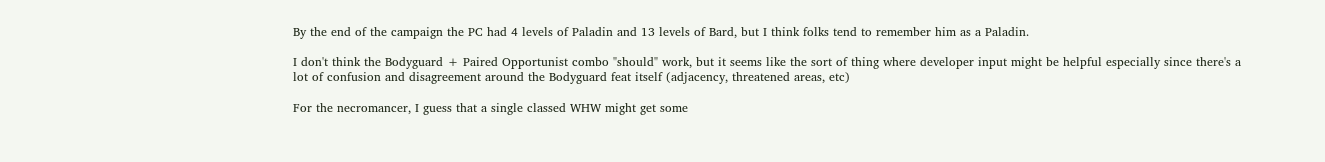By the end of the campaign the PC had 4 levels of Paladin and 13 levels of Bard, but I think folks tend to remember him as a Paladin.

I don't think the Bodyguard + Paired Opportunist combo "should" work, but it seems like the sort of thing where developer input might be helpful especially since there's a lot of confusion and disagreement around the Bodyguard feat itself (adjacency, threatened areas, etc)

For the necromancer, I guess that a single classed WHW might get some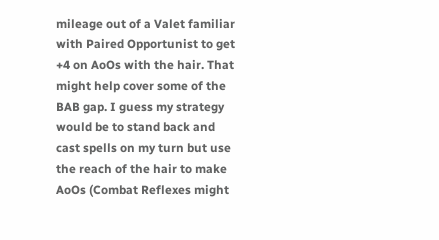mileage out of a Valet familiar with Paired Opportunist to get +4 on AoOs with the hair. That might help cover some of the BAB gap. I guess my strategy would be to stand back and cast spells on my turn but use the reach of the hair to make AoOs (Combat Reflexes might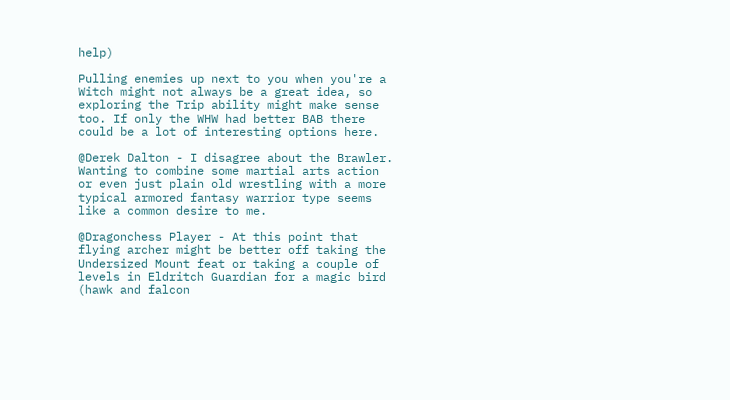help)

Pulling enemies up next to you when you're a Witch might not always be a great idea, so exploring the Trip ability might make sense too. If only the WHW had better BAB there could be a lot of interesting options here.

@Derek Dalton - I disagree about the Brawler. Wanting to combine some martial arts action or even just plain old wrestling with a more typical armored fantasy warrior type seems like a common desire to me.

@Dragonchess Player - At this point that flying archer might be better off taking the Undersized Mount feat or taking a couple of levels in Eldritch Guardian for a magic bird (hawk and falcon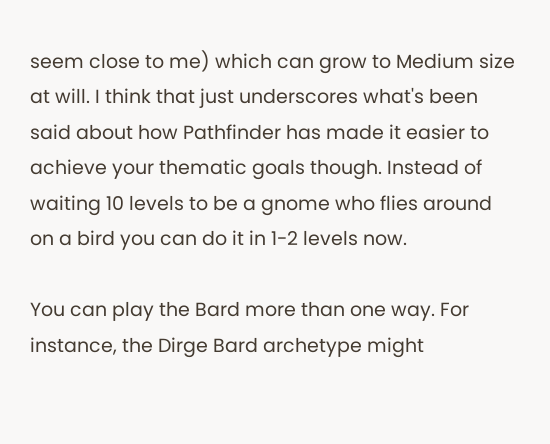seem close to me) which can grow to Medium size at will. I think that just underscores what's been said about how Pathfinder has made it easier to achieve your thematic goals though. Instead of waiting 10 levels to be a gnome who flies around on a bird you can do it in 1-2 levels now.

You can play the Bard more than one way. For instance, the Dirge Bard archetype might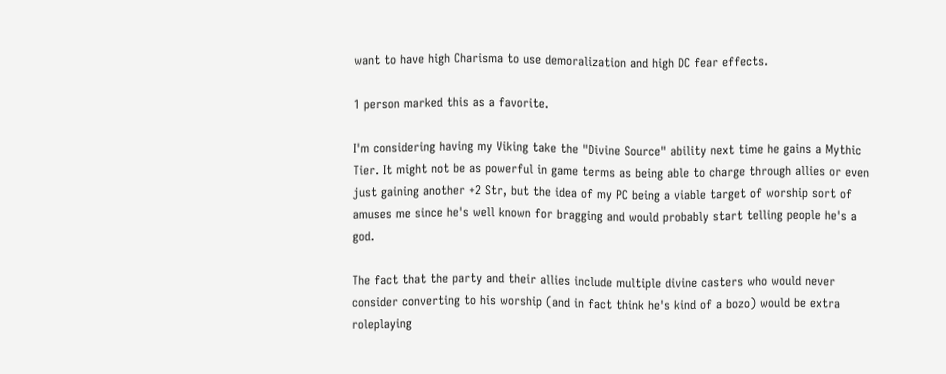want to have high Charisma to use demoralization and high DC fear effects.

1 person marked this as a favorite.

I'm considering having my Viking take the "Divine Source" ability next time he gains a Mythic Tier. It might not be as powerful in game terms as being able to charge through allies or even just gaining another +2 Str, but the idea of my PC being a viable target of worship sort of amuses me since he's well known for bragging and would probably start telling people he's a god.

The fact that the party and their allies include multiple divine casters who would never consider converting to his worship (and in fact think he's kind of a bozo) would be extra roleplaying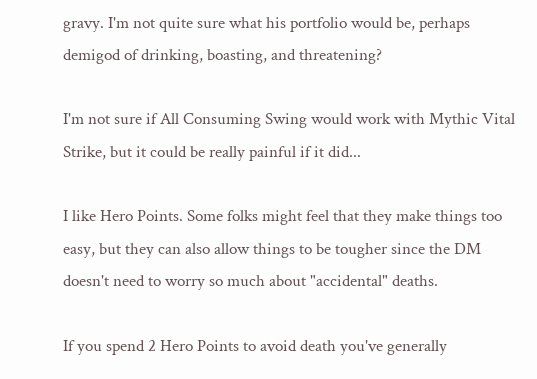gravy. I'm not quite sure what his portfolio would be, perhaps demigod of drinking, boasting, and threatening?

I'm not sure if All Consuming Swing would work with Mythic Vital Strike, but it could be really painful if it did...

I like Hero Points. Some folks might feel that they make things too easy, but they can also allow things to be tougher since the DM doesn't need to worry so much about "accidental" deaths.

If you spend 2 Hero Points to avoid death you've generally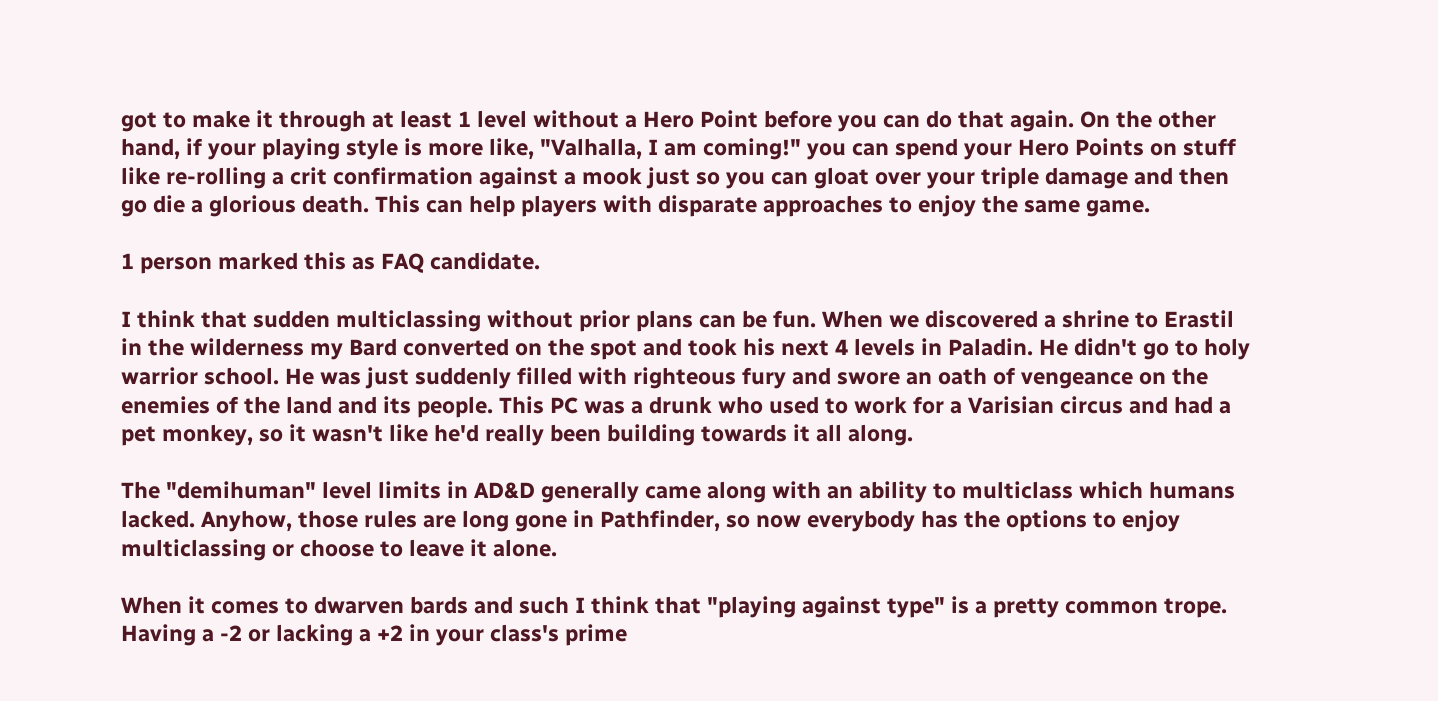got to make it through at least 1 level without a Hero Point before you can do that again. On the other hand, if your playing style is more like, "Valhalla, I am coming!" you can spend your Hero Points on stuff like re-rolling a crit confirmation against a mook just so you can gloat over your triple damage and then go die a glorious death. This can help players with disparate approaches to enjoy the same game.

1 person marked this as FAQ candidate.

I think that sudden multiclassing without prior plans can be fun. When we discovered a shrine to Erastil in the wilderness my Bard converted on the spot and took his next 4 levels in Paladin. He didn't go to holy warrior school. He was just suddenly filled with righteous fury and swore an oath of vengeance on the enemies of the land and its people. This PC was a drunk who used to work for a Varisian circus and had a pet monkey, so it wasn't like he'd really been building towards it all along.

The "demihuman" level limits in AD&D generally came along with an ability to multiclass which humans lacked. Anyhow, those rules are long gone in Pathfinder, so now everybody has the options to enjoy multiclassing or choose to leave it alone.

When it comes to dwarven bards and such I think that "playing against type" is a pretty common trope. Having a -2 or lacking a +2 in your class's prime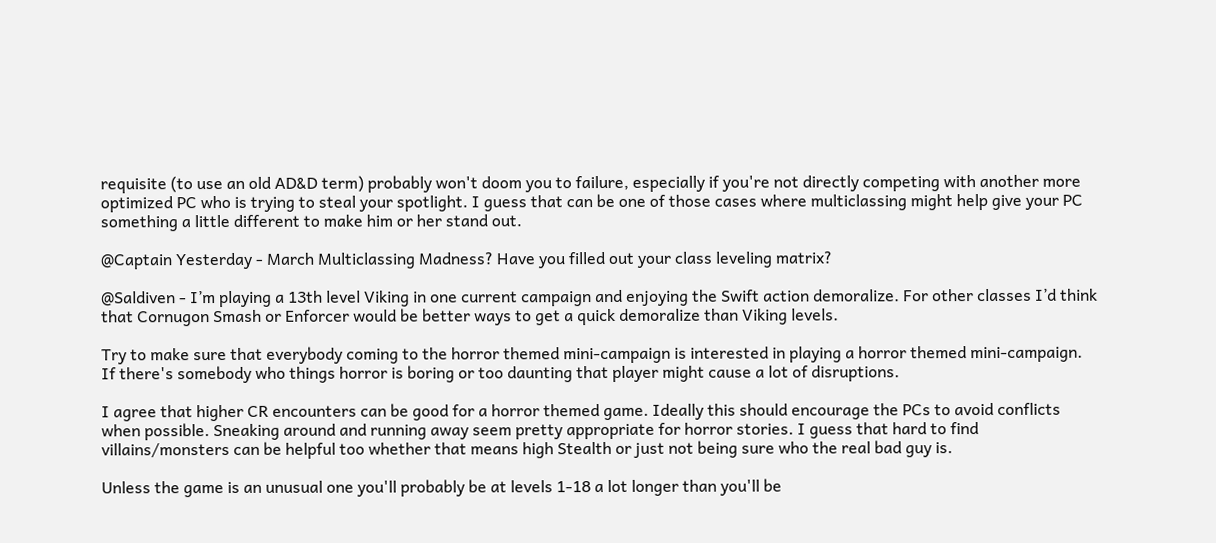requisite (to use an old AD&D term) probably won't doom you to failure, especially if you're not directly competing with another more optimized PC who is trying to steal your spotlight. I guess that can be one of those cases where multiclassing might help give your PC something a little different to make him or her stand out.

@Captain Yesterday - March Multiclassing Madness? Have you filled out your class leveling matrix?

@Saldiven - I’m playing a 13th level Viking in one current campaign and enjoying the Swift action demoralize. For other classes I’d think that Cornugon Smash or Enforcer would be better ways to get a quick demoralize than Viking levels.

Try to make sure that everybody coming to the horror themed mini-campaign is interested in playing a horror themed mini-campaign. If there's somebody who things horror is boring or too daunting that player might cause a lot of disruptions.

I agree that higher CR encounters can be good for a horror themed game. Ideally this should encourage the PCs to avoid conflicts when possible. Sneaking around and running away seem pretty appropriate for horror stories. I guess that hard to find villains/monsters can be helpful too whether that means high Stealth or just not being sure who the real bad guy is.

Unless the game is an unusual one you'll probably be at levels 1-18 a lot longer than you'll be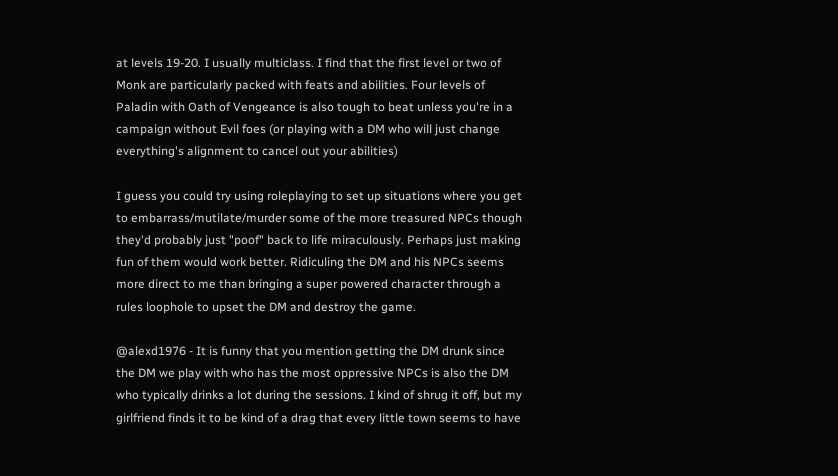at levels 19-20. I usually multiclass. I find that the first level or two of Monk are particularly packed with feats and abilities. Four levels of Paladin with Oath of Vengeance is also tough to beat unless you're in a campaign without Evil foes (or playing with a DM who will just change everything's alignment to cancel out your abilities)

I guess you could try using roleplaying to set up situations where you get to embarrass/mutilate/murder some of the more treasured NPCs though they'd probably just "poof" back to life miraculously. Perhaps just making fun of them would work better. Ridiculing the DM and his NPCs seems more direct to me than bringing a super powered character through a rules loophole to upset the DM and destroy the game.

@alexd1976 - It is funny that you mention getting the DM drunk since the DM we play with who has the most oppressive NPCs is also the DM who typically drinks a lot during the sessions. I kind of shrug it off, but my girlfriend finds it to be kind of a drag that every little town seems to have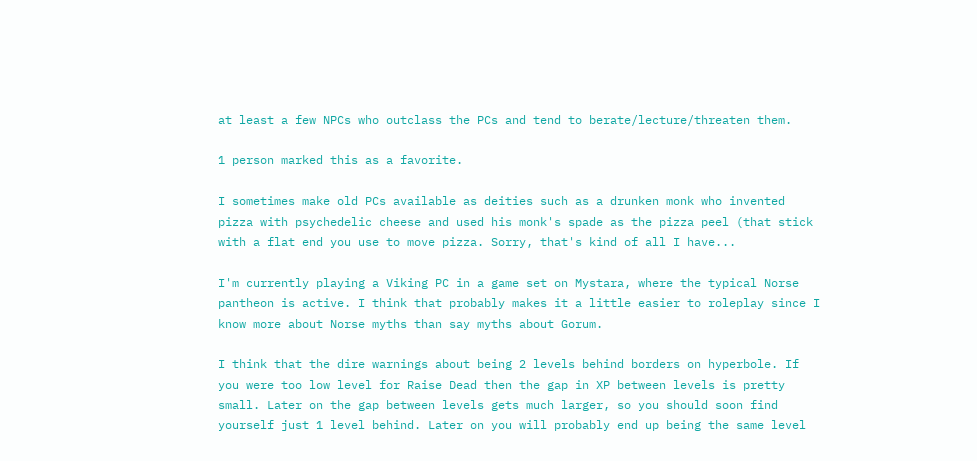at least a few NPCs who outclass the PCs and tend to berate/lecture/threaten them.

1 person marked this as a favorite.

I sometimes make old PCs available as deities such as a drunken monk who invented pizza with psychedelic cheese and used his monk's spade as the pizza peel (that stick with a flat end you use to move pizza. Sorry, that's kind of all I have...

I'm currently playing a Viking PC in a game set on Mystara, where the typical Norse pantheon is active. I think that probably makes it a little easier to roleplay since I know more about Norse myths than say myths about Gorum.

I think that the dire warnings about being 2 levels behind borders on hyperbole. If you were too low level for Raise Dead then the gap in XP between levels is pretty small. Later on the gap between levels gets much larger, so you should soon find yourself just 1 level behind. Later on you will probably end up being the same level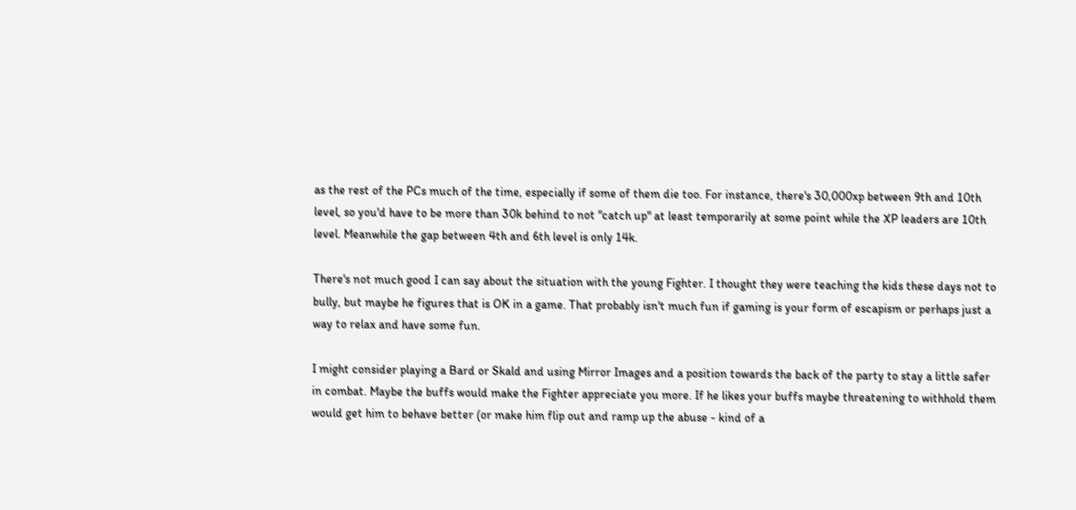as the rest of the PCs much of the time, especially if some of them die too. For instance, there's 30,000xp between 9th and 10th level, so you'd have to be more than 30k behind to not "catch up" at least temporarily at some point while the XP leaders are 10th level. Meanwhile the gap between 4th and 6th level is only 14k.

There's not much good I can say about the situation with the young Fighter. I thought they were teaching the kids these days not to bully, but maybe he figures that is OK in a game. That probably isn't much fun if gaming is your form of escapism or perhaps just a way to relax and have some fun.

I might consider playing a Bard or Skald and using Mirror Images and a position towards the back of the party to stay a little safer in combat. Maybe the buffs would make the Fighter appreciate you more. If he likes your buffs maybe threatening to withhold them would get him to behave better (or make him flip out and ramp up the abuse - kind of a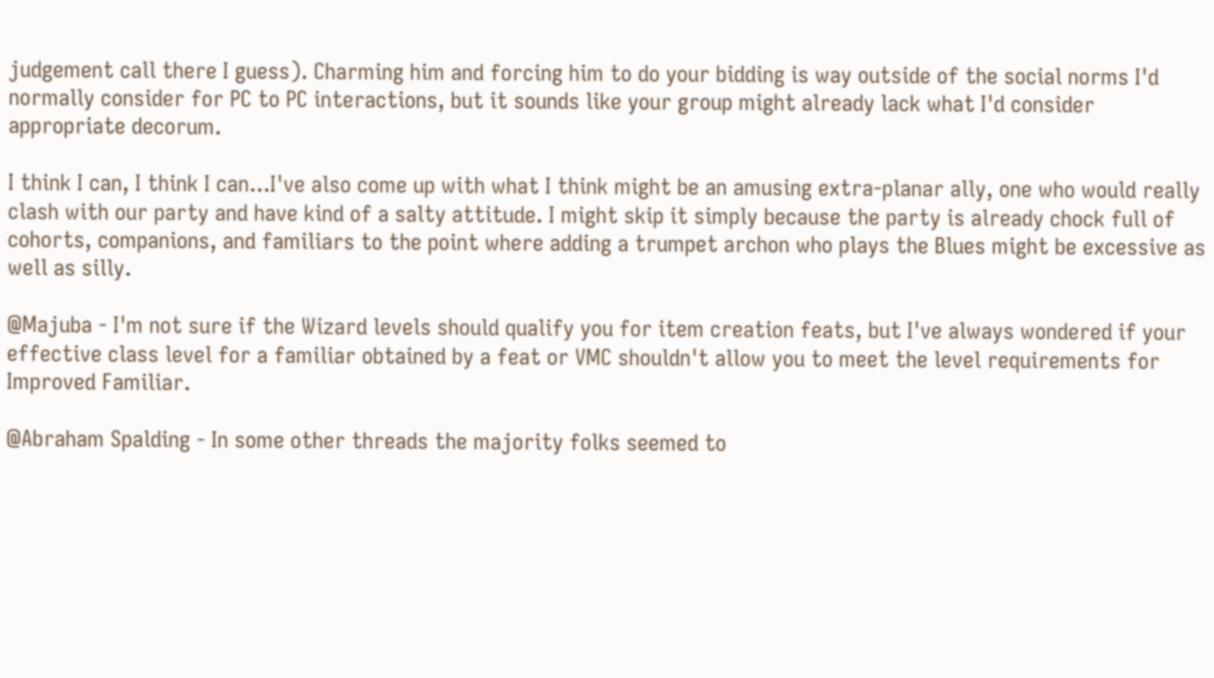judgement call there I guess). Charming him and forcing him to do your bidding is way outside of the social norms I'd normally consider for PC to PC interactions, but it sounds like your group might already lack what I'd consider appropriate decorum.

I think I can, I think I can...I've also come up with what I think might be an amusing extra-planar ally, one who would really clash with our party and have kind of a salty attitude. I might skip it simply because the party is already chock full of cohorts, companions, and familiars to the point where adding a trumpet archon who plays the Blues might be excessive as well as silly.

@Majuba - I'm not sure if the Wizard levels should qualify you for item creation feats, but I've always wondered if your effective class level for a familiar obtained by a feat or VMC shouldn't allow you to meet the level requirements for Improved Familiar.

@Abraham Spalding - In some other threads the majority folks seemed to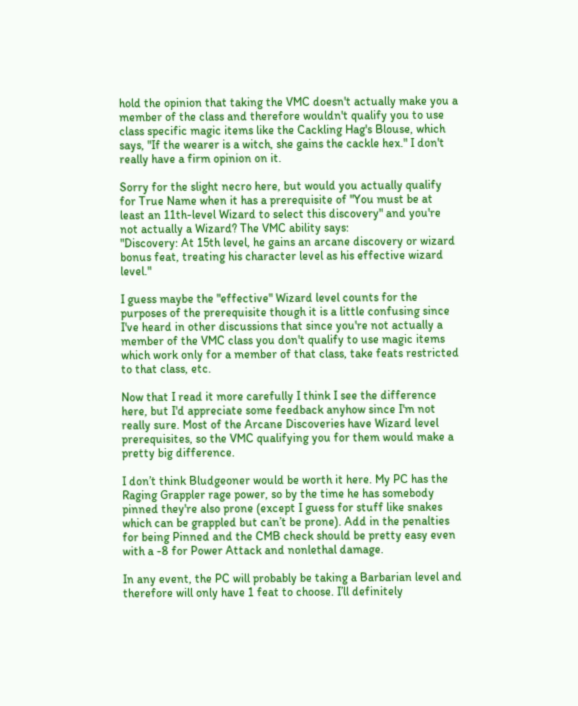hold the opinion that taking the VMC doesn't actually make you a member of the class and therefore wouldn't qualify you to use class specific magic items like the Cackling Hag's Blouse, which says, "If the wearer is a witch, she gains the cackle hex." I don't really have a firm opinion on it.

Sorry for the slight necro here, but would you actually qualify for True Name when it has a prerequisite of "You must be at least an 11th-level Wizard to select this discovery" and you're not actually a Wizard? The VMC ability says:
"Discovery: At 15th level, he gains an arcane discovery or wizard bonus feat, treating his character level as his effective wizard level."

I guess maybe the "effective" Wizard level counts for the purposes of the prerequisite though it is a little confusing since I've heard in other discussions that since you're not actually a member of the VMC class you don't qualify to use magic items which work only for a member of that class, take feats restricted to that class, etc.

Now that I read it more carefully I think I see the difference here, but I'd appreciate some feedback anyhow since I'm not really sure. Most of the Arcane Discoveries have Wizard level prerequisites, so the VMC qualifying you for them would make a pretty big difference.

I don’t think Bludgeoner would be worth it here. My PC has the Raging Grappler rage power, so by the time he has somebody pinned they're also prone (except I guess for stuff like snakes which can be grappled but can’t be prone). Add in the penalties for being Pinned and the CMB check should be pretty easy even with a -8 for Power Attack and nonlethal damage.

In any event, the PC will probably be taking a Barbarian level and therefore will only have 1 feat to choose. I’ll definitely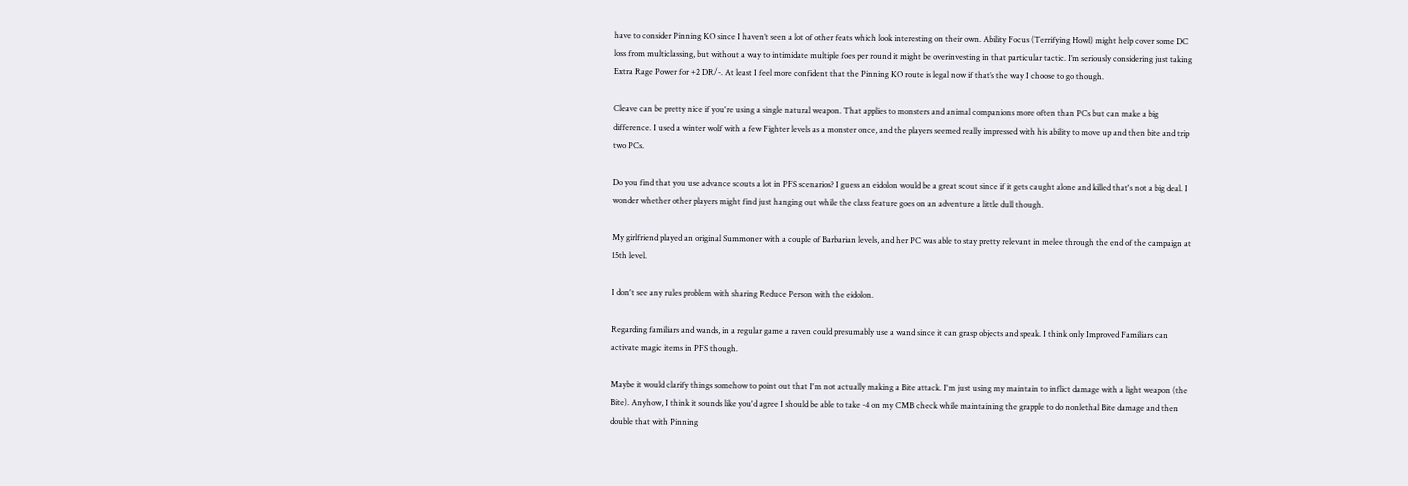have to consider Pinning KO since I haven’t seen a lot of other feats which look interesting on their own. Ability Focus (Terrifying Howl) might help cover some DC loss from multiclassing, but without a way to intimidate multiple foes per round it might be overinvesting in that particular tactic. I’m seriously considering just taking Extra Rage Power for +2 DR/-. At least I feel more confident that the Pinning KO route is legal now if that’s the way I choose to go though.

Cleave can be pretty nice if you're using a single natural weapon. That applies to monsters and animal companions more often than PCs but can make a big difference. I used a winter wolf with a few Fighter levels as a monster once, and the players seemed really impressed with his ability to move up and then bite and trip two PCs.

Do you find that you use advance scouts a lot in PFS scenarios? I guess an eidolon would be a great scout since if it gets caught alone and killed that's not a big deal. I wonder whether other players might find just hanging out while the class feature goes on an adventure a little dull though.

My girlfriend played an original Summoner with a couple of Barbarian levels, and her PC was able to stay pretty relevant in melee through the end of the campaign at 15th level.

I don't see any rules problem with sharing Reduce Person with the eidolon.

Regarding familiars and wands, in a regular game a raven could presumably use a wand since it can grasp objects and speak. I think only Improved Familiars can activate magic items in PFS though.

Maybe it would clarify things somehow to point out that I'm not actually making a Bite attack. I'm just using my maintain to inflict damage with a light weapon (the Bite). Anyhow, I think it sounds like you'd agree I should be able to take -4 on my CMB check while maintaining the grapple to do nonlethal Bite damage and then double that with Pinning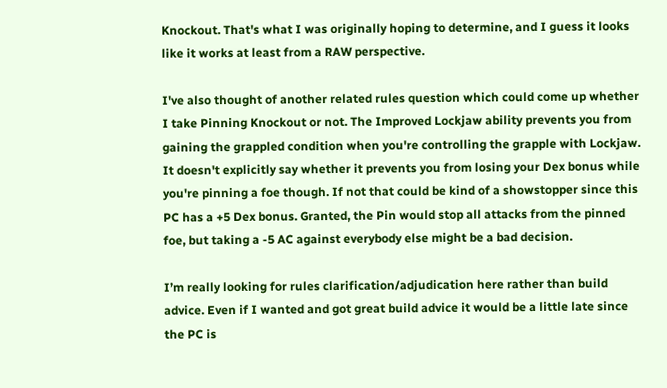Knockout. That's what I was originally hoping to determine, and I guess it looks like it works at least from a RAW perspective.

I've also thought of another related rules question which could come up whether I take Pinning Knockout or not. The Improved Lockjaw ability prevents you from gaining the grappled condition when you're controlling the grapple with Lockjaw. It doesn't explicitly say whether it prevents you from losing your Dex bonus while you're pinning a foe though. If not that could be kind of a showstopper since this PC has a +5 Dex bonus. Granted, the Pin would stop all attacks from the pinned foe, but taking a -5 AC against everybody else might be a bad decision.

I’m really looking for rules clarification/adjudication here rather than build advice. Even if I wanted and got great build advice it would be a little late since the PC is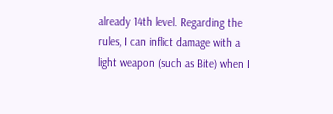already 14th level. Regarding the rules, I can inflict damage with a light weapon (such as Bite) when I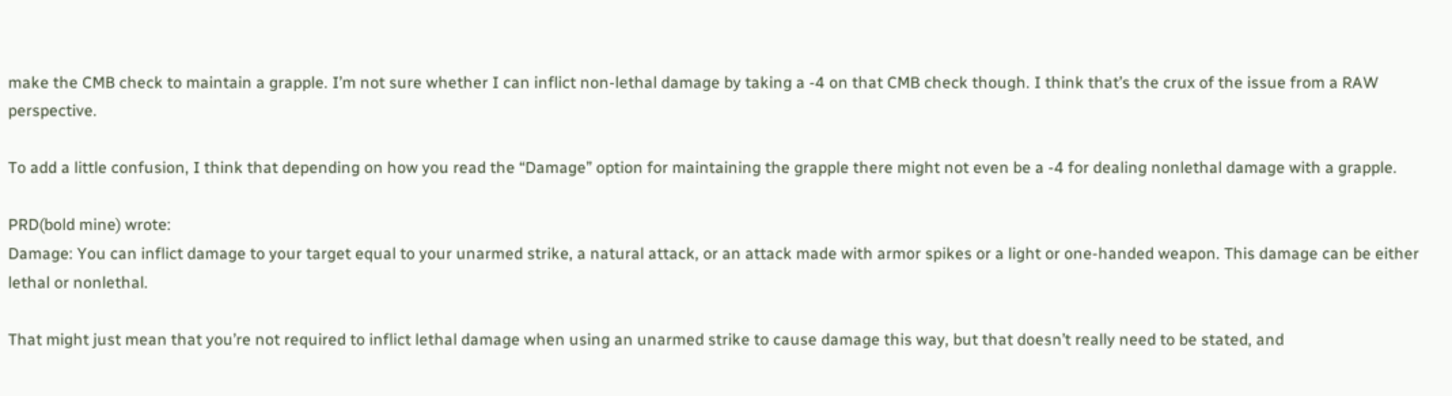make the CMB check to maintain a grapple. I’m not sure whether I can inflict non-lethal damage by taking a -4 on that CMB check though. I think that’s the crux of the issue from a RAW perspective.

To add a little confusion, I think that depending on how you read the “Damage” option for maintaining the grapple there might not even be a -4 for dealing nonlethal damage with a grapple.

PRD(bold mine) wrote:
Damage: You can inflict damage to your target equal to your unarmed strike, a natural attack, or an attack made with armor spikes or a light or one-handed weapon. This damage can be either lethal or nonlethal.

That might just mean that you’re not required to inflict lethal damage when using an unarmed strike to cause damage this way, but that doesn’t really need to be stated, and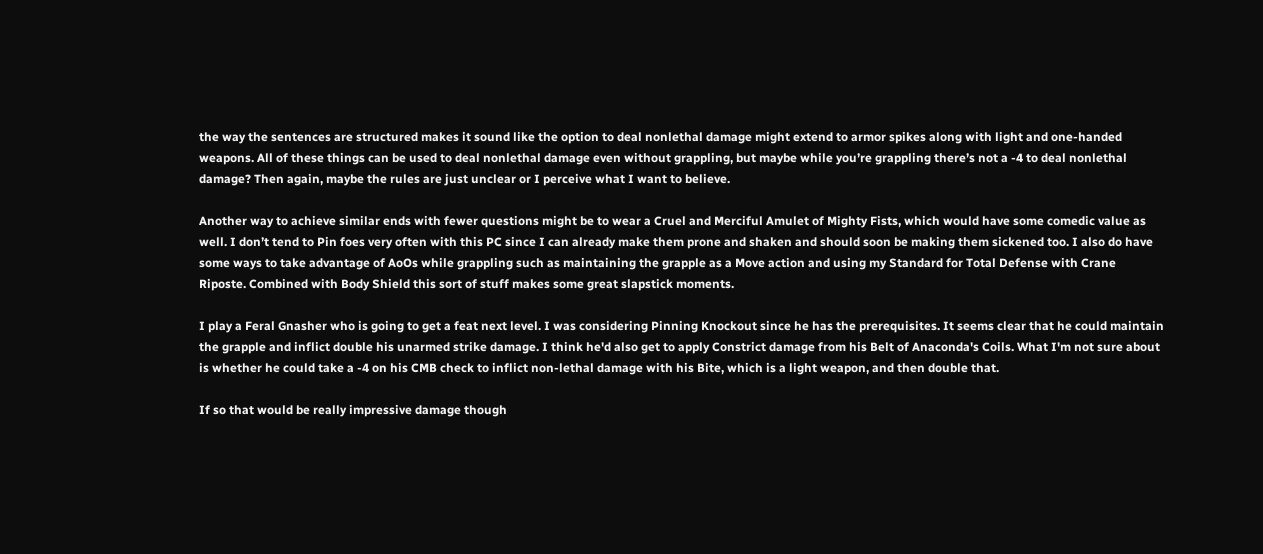the way the sentences are structured makes it sound like the option to deal nonlethal damage might extend to armor spikes along with light and one-handed weapons. All of these things can be used to deal nonlethal damage even without grappling, but maybe while you’re grappling there’s not a -4 to deal nonlethal damage? Then again, maybe the rules are just unclear or I perceive what I want to believe.

Another way to achieve similar ends with fewer questions might be to wear a Cruel and Merciful Amulet of Mighty Fists, which would have some comedic value as well. I don’t tend to Pin foes very often with this PC since I can already make them prone and shaken and should soon be making them sickened too. I also do have some ways to take advantage of AoOs while grappling such as maintaining the grapple as a Move action and using my Standard for Total Defense with Crane Riposte. Combined with Body Shield this sort of stuff makes some great slapstick moments.

I play a Feral Gnasher who is going to get a feat next level. I was considering Pinning Knockout since he has the prerequisites. It seems clear that he could maintain the grapple and inflict double his unarmed strike damage. I think he'd also get to apply Constrict damage from his Belt of Anaconda's Coils. What I'm not sure about is whether he could take a -4 on his CMB check to inflict non-lethal damage with his Bite, which is a light weapon, and then double that.

If so that would be really impressive damage though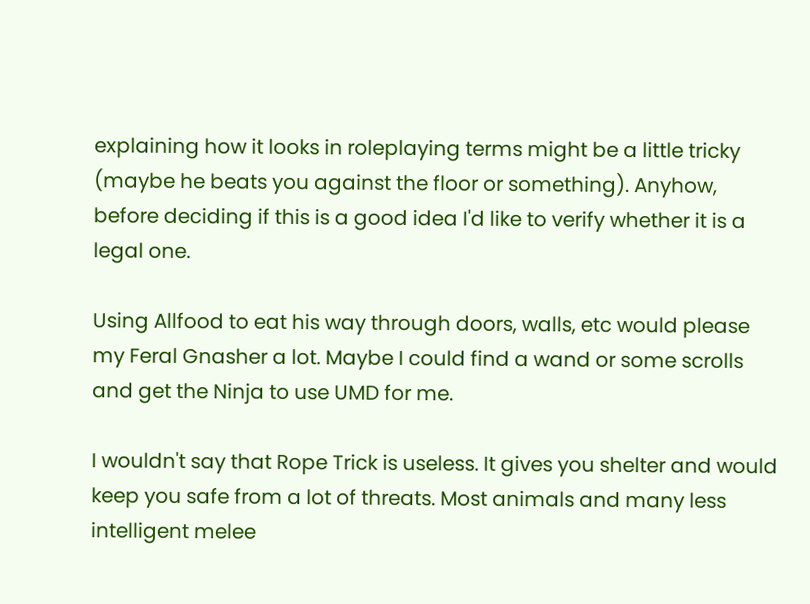explaining how it looks in roleplaying terms might be a little tricky (maybe he beats you against the floor or something). Anyhow, before deciding if this is a good idea I'd like to verify whether it is a legal one.

Using Allfood to eat his way through doors, walls, etc would please my Feral Gnasher a lot. Maybe I could find a wand or some scrolls and get the Ninja to use UMD for me.

I wouldn't say that Rope Trick is useless. It gives you shelter and would keep you safe from a lot of threats. Most animals and many less intelligent melee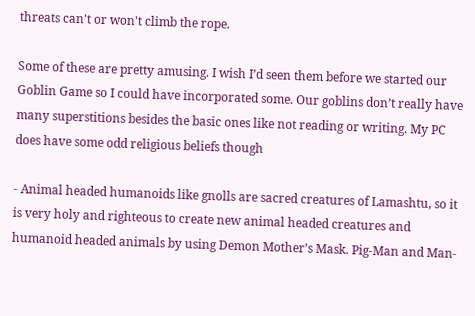threats can't or won't climb the rope.

Some of these are pretty amusing. I wish I’d seen them before we started our Goblin Game so I could have incorporated some. Our goblins don’t really have many superstitions besides the basic ones like not reading or writing. My PC does have some odd religious beliefs though

- Animal headed humanoids like gnolls are sacred creatures of Lamashtu, so it is very holy and righteous to create new animal headed creatures and humanoid headed animals by using Demon Mother’s Mask. Pig-Man and Man-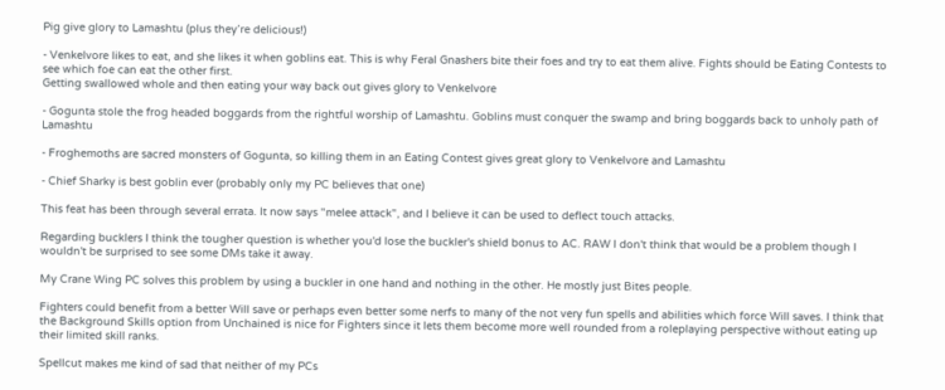Pig give glory to Lamashtu (plus they’re delicious!)

- Venkelvore likes to eat, and she likes it when goblins eat. This is why Feral Gnashers bite their foes and try to eat them alive. Fights should be Eating Contests to see which foe can eat the other first.
Getting swallowed whole and then eating your way back out gives glory to Venkelvore

- Gogunta stole the frog headed boggards from the rightful worship of Lamashtu. Goblins must conquer the swamp and bring boggards back to unholy path of Lamashtu

- Froghemoths are sacred monsters of Gogunta, so killing them in an Eating Contest gives great glory to Venkelvore and Lamashtu

- Chief Sharky is best goblin ever (probably only my PC believes that one)

This feat has been through several errata. It now says "melee attack", and I believe it can be used to deflect touch attacks.

Regarding bucklers I think the tougher question is whether you'd lose the buckler's shield bonus to AC. RAW I don't think that would be a problem though I wouldn't be surprised to see some DMs take it away.

My Crane Wing PC solves this problem by using a buckler in one hand and nothing in the other. He mostly just Bites people.

Fighters could benefit from a better Will save or perhaps even better some nerfs to many of the not very fun spells and abilities which force Will saves. I think that the Background Skills option from Unchained is nice for Fighters since it lets them become more well rounded from a roleplaying perspective without eating up their limited skill ranks.

Spellcut makes me kind of sad that neither of my PCs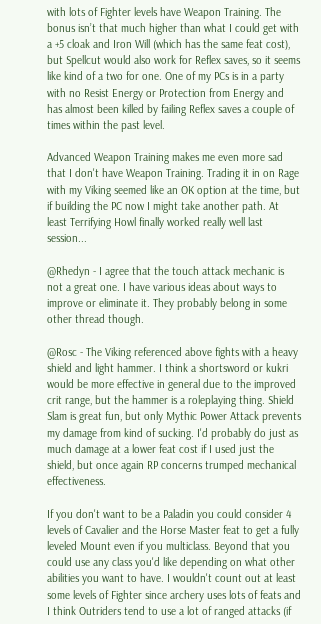with lots of Fighter levels have Weapon Training. The bonus isn’t that much higher than what I could get with a +5 cloak and Iron Will (which has the same feat cost), but Spellcut would also work for Reflex saves, so it seems like kind of a two for one. One of my PCs is in a party with no Resist Energy or Protection from Energy and has almost been killed by failing Reflex saves a couple of times within the past level.

Advanced Weapon Training makes me even more sad that I don't have Weapon Training. Trading it in on Rage with my Viking seemed like an OK option at the time, but if building the PC now I might take another path. At least Terrifying Howl finally worked really well last session...

@Rhedyn - I agree that the touch attack mechanic is not a great one. I have various ideas about ways to improve or eliminate it. They probably belong in some other thread though.

@Rosc - The Viking referenced above fights with a heavy shield and light hammer. I think a shortsword or kukri would be more effective in general due to the improved crit range, but the hammer is a roleplaying thing. Shield Slam is great fun, but only Mythic Power Attack prevents my damage from kind of sucking. I'd probably do just as much damage at a lower feat cost if I used just the shield, but once again RP concerns trumped mechanical effectiveness.

If you don't want to be a Paladin you could consider 4 levels of Cavalier and the Horse Master feat to get a fully leveled Mount even if you multiclass. Beyond that you could use any class you'd like depending on what other abilities you want to have. I wouldn't count out at least some levels of Fighter since archery uses lots of feats and I think Outriders tend to use a lot of ranged attacks (if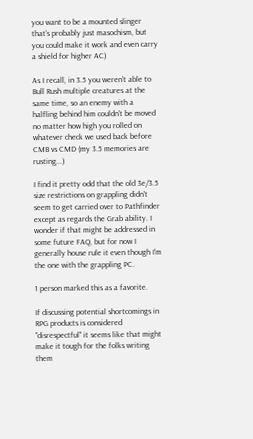you want to be a mounted slinger that's probably just masochism, but you could make it work and even carry a shield for higher AC)

As I recall, in 3.5 you weren't able to Bull Rush multiple creatures at the same time, so an enemy with a halfling behind him couldn't be moved no matter how high you rolled on whatever check we used back before CMB vs CMD (my 3.5 memories are rusting...)

I find it pretty odd that the old 3e/3.5 size restrictions on grappling didn't seem to get carried over to Pathfinder except as regards the Grab ability. I wonder if that might be addressed in some future FAQ, but for now I generally house rule it even though I'm the one with the grappling PC.

1 person marked this as a favorite.

If discussing potential shortcomings in RPG products is considered "disrespectful" it seems like that might make it tough for the folks writing them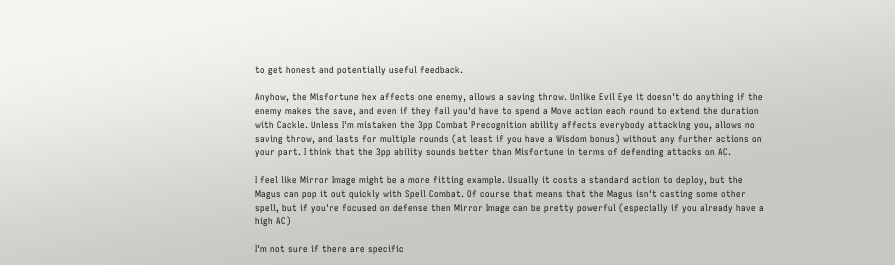to get honest and potentially useful feedback.

Anyhow, the Misfortune hex affects one enemy, allows a saving throw. Unlike Evil Eye it doesn't do anything if the enemy makes the save, and even if they fail you'd have to spend a Move action each round to extend the duration with Cackle. Unless I'm mistaken the 3pp Combat Precognition ability affects everybody attacking you, allows no saving throw, and lasts for multiple rounds (at least if you have a Wisdom bonus) without any further actions on your part. I think that the 3pp ability sounds better than Misfortune in terms of defending attacks on AC.

I feel like Mirror Image might be a more fitting example. Usually it costs a standard action to deploy, but the Magus can pop it out quickly with Spell Combat. Of course that means that the Magus isn't casting some other spell, but if you're focused on defense then Mirror Image can be pretty powerful (especially if you already have a high AC)

I'm not sure if there are specific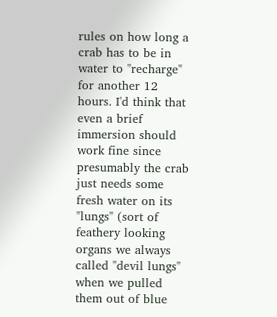rules on how long a crab has to be in water to "recharge" for another 12 hours. I'd think that even a brief immersion should work fine since presumably the crab just needs some fresh water on its "lungs" (sort of feathery looking organs we always called "devil lungs" when we pulled them out of blue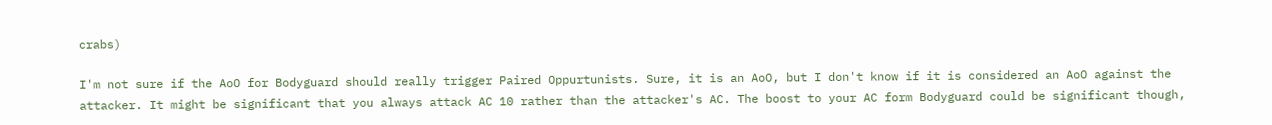crabs)

I'm not sure if the AoO for Bodyguard should really trigger Paired Oppurtunists. Sure, it is an AoO, but I don't know if it is considered an AoO against the attacker. It might be significant that you always attack AC 10 rather than the attacker's AC. The boost to your AC form Bodyguard could be significant though,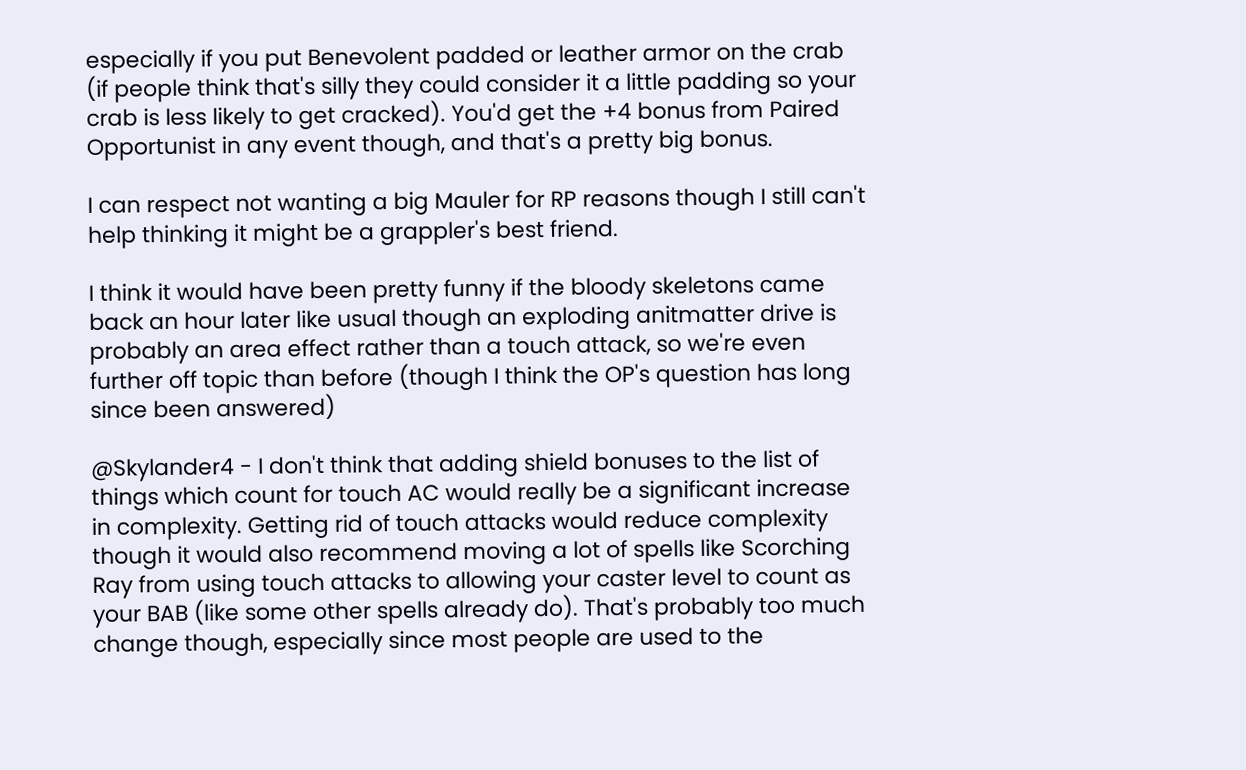especially if you put Benevolent padded or leather armor on the crab (if people think that's silly they could consider it a little padding so your crab is less likely to get cracked). You'd get the +4 bonus from Paired Opportunist in any event though, and that's a pretty big bonus.

I can respect not wanting a big Mauler for RP reasons though I still can't help thinking it might be a grappler's best friend.

I think it would have been pretty funny if the bloody skeletons came back an hour later like usual though an exploding anitmatter drive is probably an area effect rather than a touch attack, so we're even further off topic than before (though I think the OP's question has long since been answered)

@Skylander4 - I don't think that adding shield bonuses to the list of things which count for touch AC would really be a significant increase in complexity. Getting rid of touch attacks would reduce complexity though it would also recommend moving a lot of spells like Scorching Ray from using touch attacks to allowing your caster level to count as your BAB (like some other spells already do). That's probably too much change though, especially since most people are used to the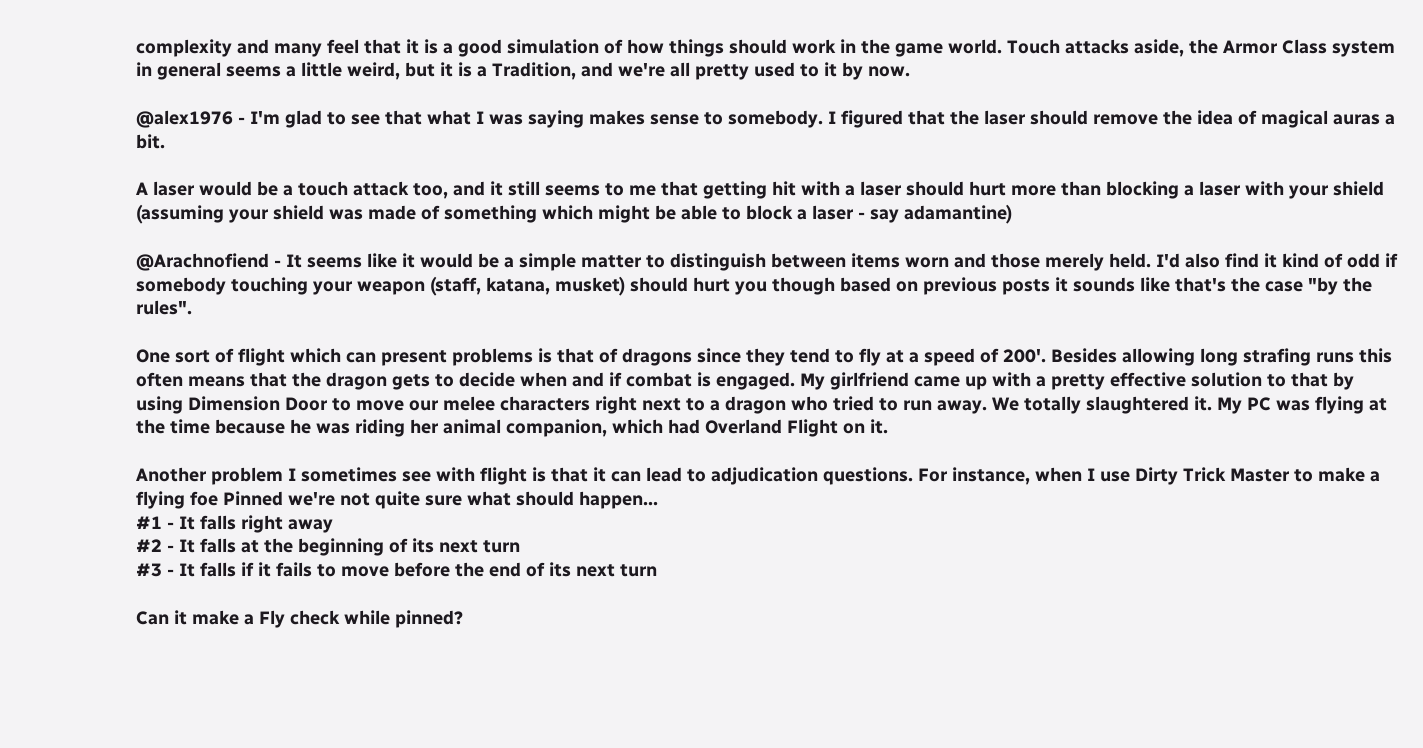complexity and many feel that it is a good simulation of how things should work in the game world. Touch attacks aside, the Armor Class system in general seems a little weird, but it is a Tradition, and we're all pretty used to it by now.

@alex1976 - I'm glad to see that what I was saying makes sense to somebody. I figured that the laser should remove the idea of magical auras a bit.

A laser would be a touch attack too, and it still seems to me that getting hit with a laser should hurt more than blocking a laser with your shield (assuming your shield was made of something which might be able to block a laser - say adamantine)

@Arachnofiend - It seems like it would be a simple matter to distinguish between items worn and those merely held. I'd also find it kind of odd if somebody touching your weapon (staff, katana, musket) should hurt you though based on previous posts it sounds like that's the case "by the rules".

One sort of flight which can present problems is that of dragons since they tend to fly at a speed of 200'. Besides allowing long strafing runs this often means that the dragon gets to decide when and if combat is engaged. My girlfriend came up with a pretty effective solution to that by using Dimension Door to move our melee characters right next to a dragon who tried to run away. We totally slaughtered it. My PC was flying at the time because he was riding her animal companion, which had Overland Flight on it.

Another problem I sometimes see with flight is that it can lead to adjudication questions. For instance, when I use Dirty Trick Master to make a flying foe Pinned we're not quite sure what should happen...
#1 - It falls right away
#2 - It falls at the beginning of its next turn
#3 - It falls if it fails to move before the end of its next turn

Can it make a Fly check while pinned?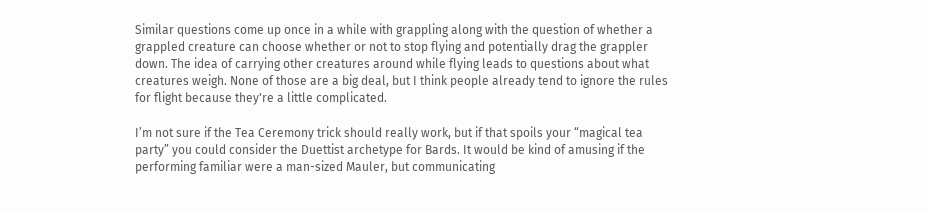Similar questions come up once in a while with grappling along with the question of whether a grappled creature can choose whether or not to stop flying and potentially drag the grappler down. The idea of carrying other creatures around while flying leads to questions about what creatures weigh. None of those are a big deal, but I think people already tend to ignore the rules for flight because they're a little complicated.

I’m not sure if the Tea Ceremony trick should really work, but if that spoils your “magical tea party” you could consider the Duettist archetype for Bards. It would be kind of amusing if the performing familiar were a man-sized Mauler, but communicating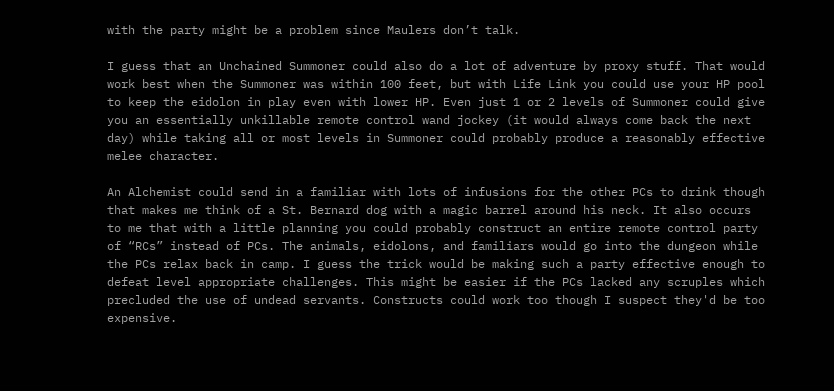with the party might be a problem since Maulers don’t talk.

I guess that an Unchained Summoner could also do a lot of adventure by proxy stuff. That would work best when the Summoner was within 100 feet, but with Life Link you could use your HP pool to keep the eidolon in play even with lower HP. Even just 1 or 2 levels of Summoner could give you an essentially unkillable remote control wand jockey (it would always come back the next day) while taking all or most levels in Summoner could probably produce a reasonably effective melee character.

An Alchemist could send in a familiar with lots of infusions for the other PCs to drink though that makes me think of a St. Bernard dog with a magic barrel around his neck. It also occurs to me that with a little planning you could probably construct an entire remote control party of “RCs” instead of PCs. The animals, eidolons, and familiars would go into the dungeon while the PCs relax back in camp. I guess the trick would be making such a party effective enough to defeat level appropriate challenges. This might be easier if the PCs lacked any scruples which precluded the use of undead servants. Constructs could work too though I suspect they'd be too expensive.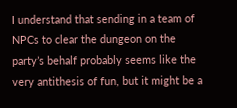I understand that sending in a team of NPCs to clear the dungeon on the party’s behalf probably seems like the very antithesis of fun, but it might be a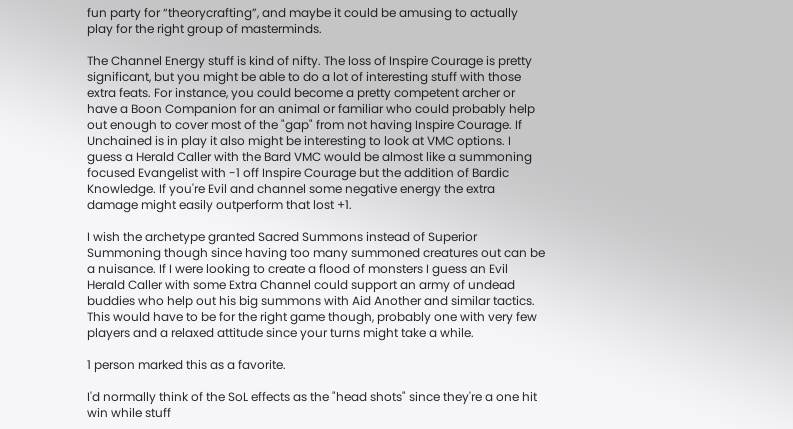fun party for “theorycrafting”, and maybe it could be amusing to actually play for the right group of masterminds.

The Channel Energy stuff is kind of nifty. The loss of Inspire Courage is pretty significant, but you might be able to do a lot of interesting stuff with those extra feats. For instance, you could become a pretty competent archer or have a Boon Companion for an animal or familiar who could probably help out enough to cover most of the "gap" from not having Inspire Courage. If Unchained is in play it also might be interesting to look at VMC options. I guess a Herald Caller with the Bard VMC would be almost like a summoning focused Evangelist with -1 off Inspire Courage but the addition of Bardic Knowledge. If you're Evil and channel some negative energy the extra damage might easily outperform that lost +1.

I wish the archetype granted Sacred Summons instead of Superior Summoning though since having too many summoned creatures out can be a nuisance. If I were looking to create a flood of monsters I guess an Evil Herald Caller with some Extra Channel could support an army of undead buddies who help out his big summons with Aid Another and similar tactics. This would have to be for the right game though, probably one with very few players and a relaxed attitude since your turns might take a while.

1 person marked this as a favorite.

I'd normally think of the SoL effects as the "head shots" since they're a one hit win while stuff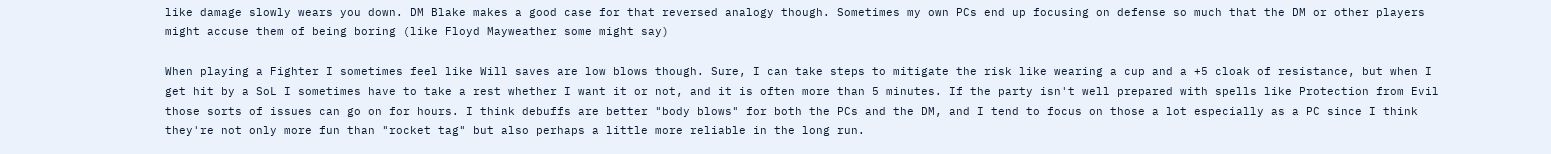like damage slowly wears you down. DM Blake makes a good case for that reversed analogy though. Sometimes my own PCs end up focusing on defense so much that the DM or other players might accuse them of being boring (like Floyd Mayweather some might say)

When playing a Fighter I sometimes feel like Will saves are low blows though. Sure, I can take steps to mitigate the risk like wearing a cup and a +5 cloak of resistance, but when I get hit by a SoL I sometimes have to take a rest whether I want it or not, and it is often more than 5 minutes. If the party isn't well prepared with spells like Protection from Evil those sorts of issues can go on for hours. I think debuffs are better "body blows" for both the PCs and the DM, and I tend to focus on those a lot especially as a PC since I think they're not only more fun than "rocket tag" but also perhaps a little more reliable in the long run.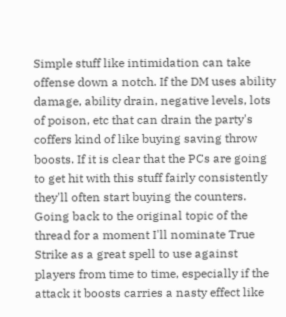Simple stuff like intimidation can take offense down a notch. If the DM uses ability damage, ability drain, negative levels, lots of poison, etc that can drain the party's coffers kind of like buying saving throw boosts. If it is clear that the PCs are going to get hit with this stuff fairly consistently they'll often start buying the counters. Going back to the original topic of the thread for a moment I'll nominate True Strike as a great spell to use against players from time to time, especially if the attack it boosts carries a nasty effect like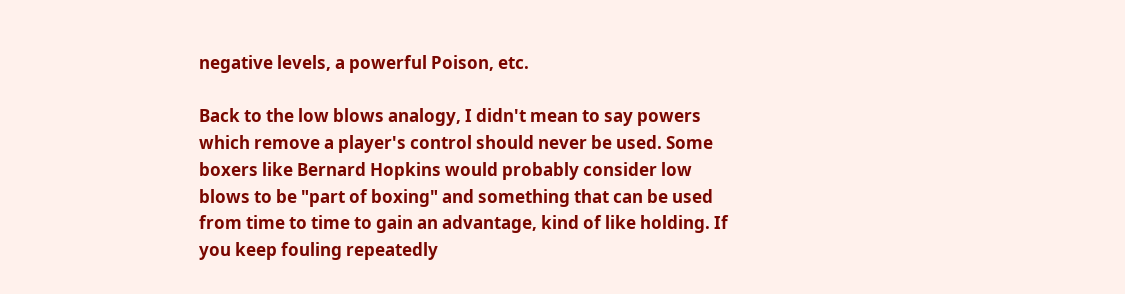negative levels, a powerful Poison, etc.

Back to the low blows analogy, I didn't mean to say powers which remove a player's control should never be used. Some boxers like Bernard Hopkins would probably consider low blows to be "part of boxing" and something that can be used from time to time to gain an advantage, kind of like holding. If you keep fouling repeatedly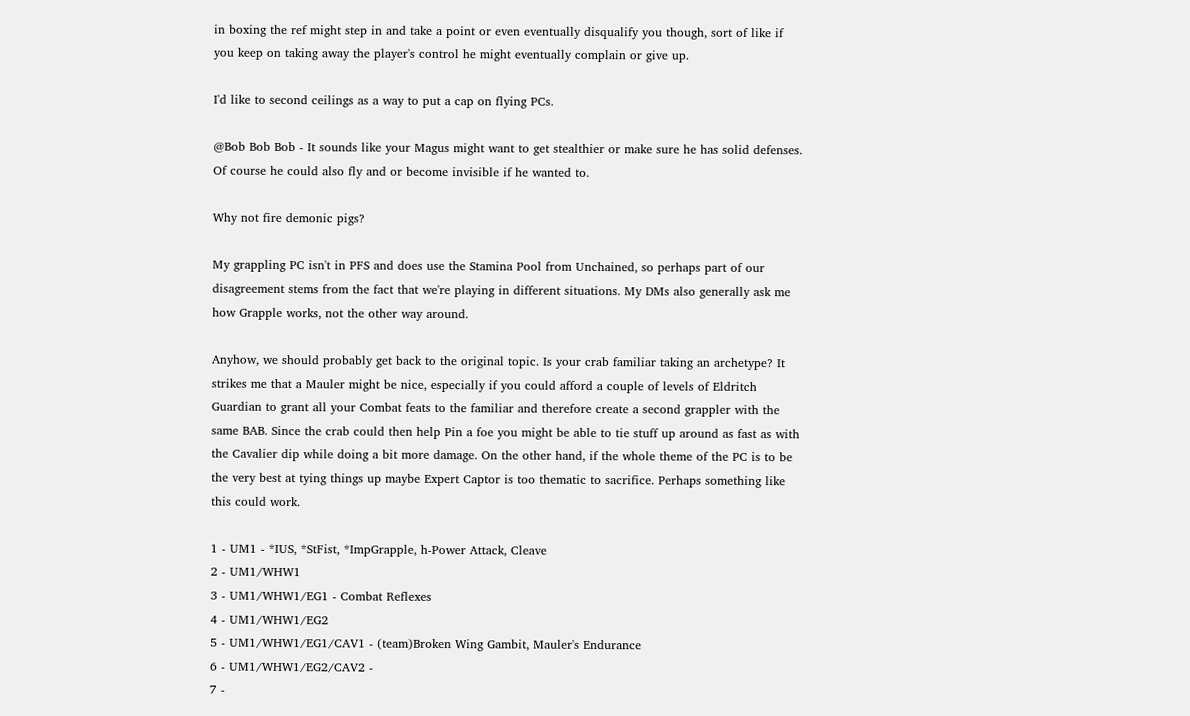in boxing the ref might step in and take a point or even eventually disqualify you though, sort of like if you keep on taking away the player's control he might eventually complain or give up.

I'd like to second ceilings as a way to put a cap on flying PCs.

@Bob Bob Bob - It sounds like your Magus might want to get stealthier or make sure he has solid defenses. Of course he could also fly and or become invisible if he wanted to.

Why not fire demonic pigs?

My grappling PC isn't in PFS and does use the Stamina Pool from Unchained, so perhaps part of our disagreement stems from the fact that we're playing in different situations. My DMs also generally ask me how Grapple works, not the other way around.

Anyhow, we should probably get back to the original topic. Is your crab familiar taking an archetype? It strikes me that a Mauler might be nice, especially if you could afford a couple of levels of Eldritch Guardian to grant all your Combat feats to the familiar and therefore create a second grappler with the same BAB. Since the crab could then help Pin a foe you might be able to tie stuff up around as fast as with the Cavalier dip while doing a bit more damage. On the other hand, if the whole theme of the PC is to be the very best at tying things up maybe Expert Captor is too thematic to sacrifice. Perhaps something like this could work.

1 - UM1 - *IUS, *StFist, *ImpGrapple, h-Power Attack, Cleave
2 - UM1/WHW1
3 - UM1/WHW1/EG1 - Combat Reflexes
4 - UM1/WHW1/EG2
5 - UM1/WHW1/EG1/CAV1 - (team)Broken Wing Gambit, Mauler's Endurance
6 - UM1/WHW1/EG2/CAV2 -
7 -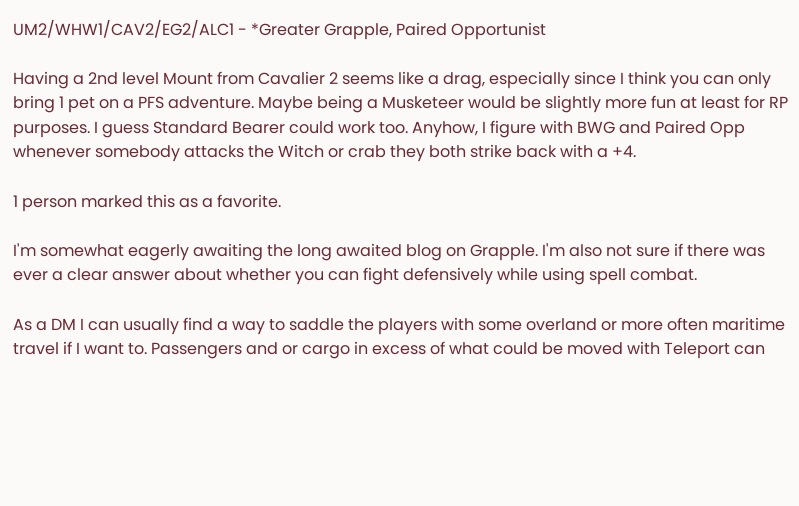UM2/WHW1/CAV2/EG2/ALC1 - *Greater Grapple, Paired Opportunist

Having a 2nd level Mount from Cavalier 2 seems like a drag, especially since I think you can only bring 1 pet on a PFS adventure. Maybe being a Musketeer would be slightly more fun at least for RP purposes. I guess Standard Bearer could work too. Anyhow, I figure with BWG and Paired Opp whenever somebody attacks the Witch or crab they both strike back with a +4.

1 person marked this as a favorite.

I'm somewhat eagerly awaiting the long awaited blog on Grapple. I'm also not sure if there was ever a clear answer about whether you can fight defensively while using spell combat.

As a DM I can usually find a way to saddle the players with some overland or more often maritime travel if I want to. Passengers and or cargo in excess of what could be moved with Teleport can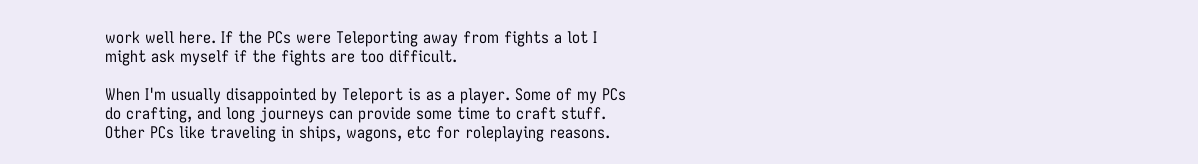work well here. If the PCs were Teleporting away from fights a lot I might ask myself if the fights are too difficult.

When I'm usually disappointed by Teleport is as a player. Some of my PCs do crafting, and long journeys can provide some time to craft stuff. Other PCs like traveling in ships, wagons, etc for roleplaying reasons.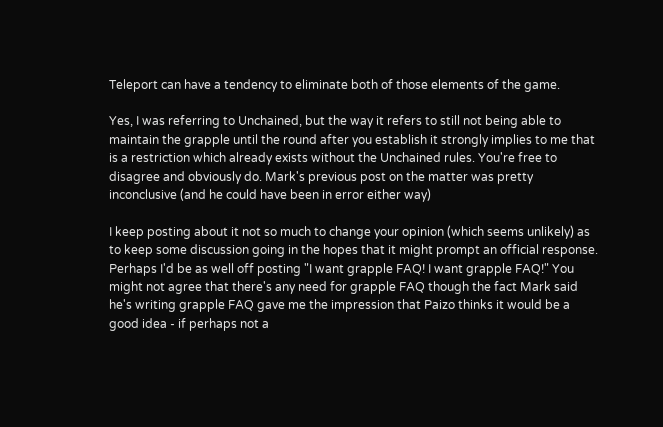Teleport can have a tendency to eliminate both of those elements of the game.

Yes, I was referring to Unchained, but the way it refers to still not being able to maintain the grapple until the round after you establish it strongly implies to me that is a restriction which already exists without the Unchained rules. You're free to disagree and obviously do. Mark's previous post on the matter was pretty inconclusive (and he could have been in error either way)

I keep posting about it not so much to change your opinion (which seems unlikely) as to keep some discussion going in the hopes that it might prompt an official response. Perhaps I'd be as well off posting "I want grapple FAQ! I want grapple FAQ!" You might not agree that there's any need for grapple FAQ though the fact Mark said he's writing grapple FAQ gave me the impression that Paizo thinks it would be a good idea - if perhaps not a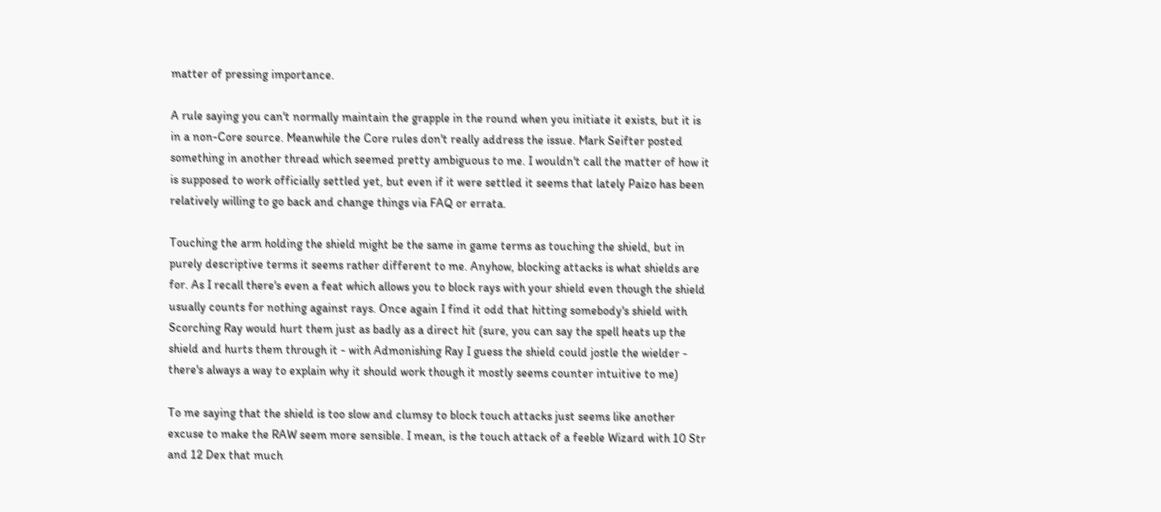matter of pressing importance.

A rule saying you can't normally maintain the grapple in the round when you initiate it exists, but it is in a non-Core source. Meanwhile the Core rules don't really address the issue. Mark Seifter posted something in another thread which seemed pretty ambiguous to me. I wouldn't call the matter of how it is supposed to work officially settled yet, but even if it were settled it seems that lately Paizo has been relatively willing to go back and change things via FAQ or errata.

Touching the arm holding the shield might be the same in game terms as touching the shield, but in purely descriptive terms it seems rather different to me. Anyhow, blocking attacks is what shields are for. As I recall there's even a feat which allows you to block rays with your shield even though the shield usually counts for nothing against rays. Once again I find it odd that hitting somebody's shield with Scorching Ray would hurt them just as badly as a direct hit (sure, you can say the spell heats up the shield and hurts them through it - with Admonishing Ray I guess the shield could jostle the wielder - there's always a way to explain why it should work though it mostly seems counter intuitive to me)

To me saying that the shield is too slow and clumsy to block touch attacks just seems like another excuse to make the RAW seem more sensible. I mean, is the touch attack of a feeble Wizard with 10 Str and 12 Dex that much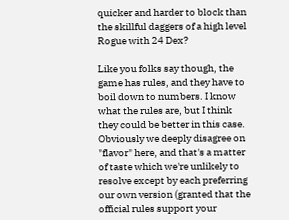quicker and harder to block than the skillful daggers of a high level Rogue with 24 Dex?

Like you folks say though, the game has rules, and they have to boil down to numbers. I know what the rules are, but I think they could be better in this case. Obviously we deeply disagree on "flavor" here, and that's a matter of taste which we're unlikely to resolve except by each preferring our own version (granted that the official rules support your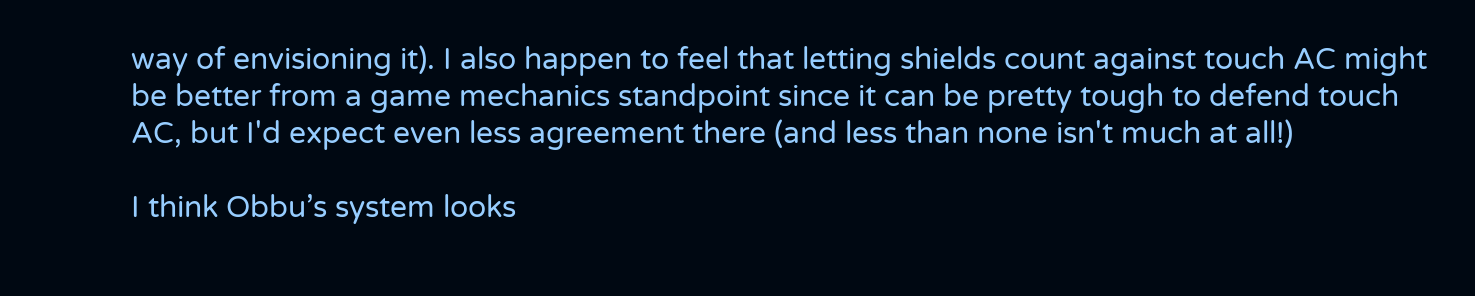way of envisioning it). I also happen to feel that letting shields count against touch AC might be better from a game mechanics standpoint since it can be pretty tough to defend touch AC, but I'd expect even less agreement there (and less than none isn't much at all!)

I think Obbu’s system looks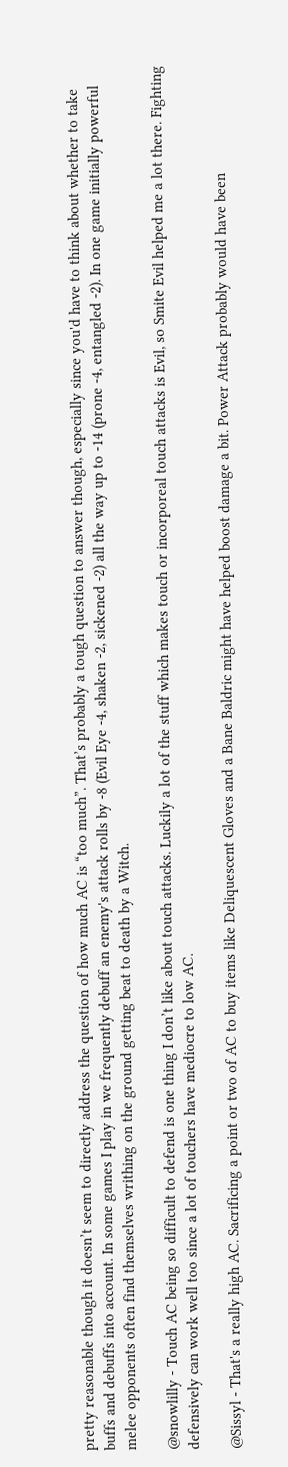pretty reasonable though it doesn’t seem to directly address the question of how much AC is “too much”. That’s probably a tough question to answer though, especially since you'd have to think about whether to take buffs and debuffs into account. In some games I play in we frequently debuff an enemy's attack rolls by -8 (Evil Eye -4, shaken -2, sickened -2) all the way up to -14 (prone -4, entangled -2). In one game initially powerful melee opponents often find themselves writhing on the ground getting beat to death by a Witch.

@snowlilly - Touch AC being so difficult to defend is one thing I don’t like about touch attacks. Luckily a lot of the stuff which makes touch or incorporeal touch attacks is Evil, so Smite Evil helped me a lot there. Fighting defensively can work well too since a lot of touchers have mediocre to low AC.

@Sissyl - That's a really high AC. Sacrificing a point or two of AC to buy items like Deliquescent Gloves and a Bane Baldric might have helped boost damage a bit. Power Attack probably would have been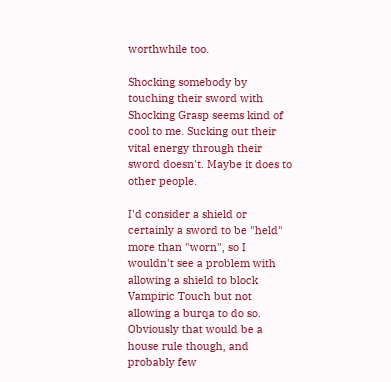worthwhile too.

Shocking somebody by touching their sword with Shocking Grasp seems kind of cool to me. Sucking out their vital energy through their sword doesn't. Maybe it does to other people.

I'd consider a shield or certainly a sword to be "held" more than "worn", so I wouldn't see a problem with allowing a shield to block Vampiric Touch but not allowing a burqa to do so. Obviously that would be a house rule though, and probably few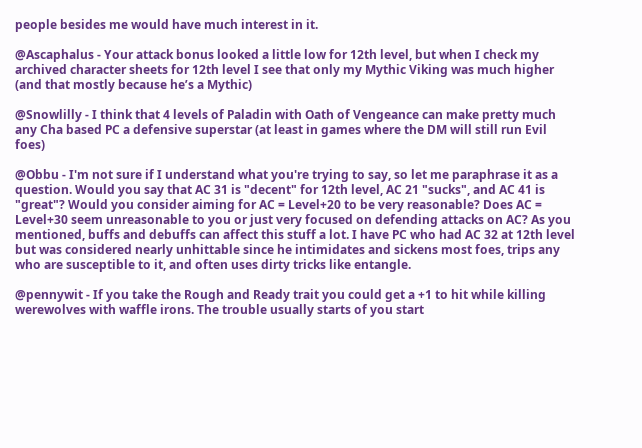people besides me would have much interest in it.

@Ascaphalus - Your attack bonus looked a little low for 12th level, but when I check my archived character sheets for 12th level I see that only my Mythic Viking was much higher (and that mostly because he’s a Mythic)

@Snowlilly - I think that 4 levels of Paladin with Oath of Vengeance can make pretty much any Cha based PC a defensive superstar (at least in games where the DM will still run Evil foes)

@Obbu - I'm not sure if I understand what you're trying to say, so let me paraphrase it as a question. Would you say that AC 31 is "decent" for 12th level, AC 21 "sucks", and AC 41 is "great"? Would you consider aiming for AC = Level+20 to be very reasonable? Does AC = Level+30 seem unreasonable to you or just very focused on defending attacks on AC? As you mentioned, buffs and debuffs can affect this stuff a lot. I have PC who had AC 32 at 12th level but was considered nearly unhittable since he intimidates and sickens most foes, trips any who are susceptible to it, and often uses dirty tricks like entangle.

@pennywit - If you take the Rough and Ready trait you could get a +1 to hit while killing werewolves with waffle irons. The trouble usually starts of you start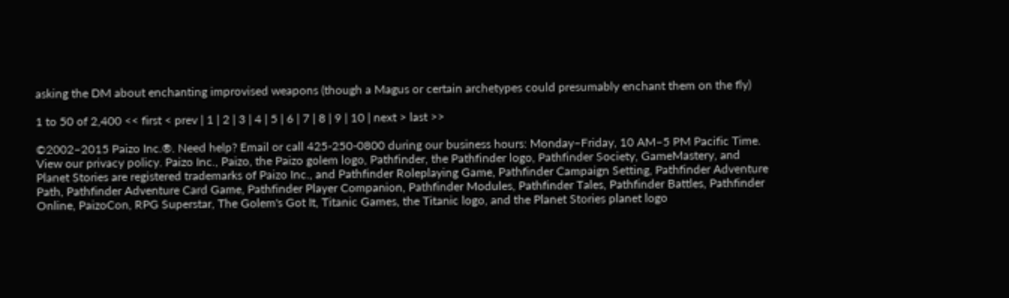asking the DM about enchanting improvised weapons (though a Magus or certain archetypes could presumably enchant them on the fly)

1 to 50 of 2,400 << first < prev | 1 | 2 | 3 | 4 | 5 | 6 | 7 | 8 | 9 | 10 | next > last >>

©2002–2015 Paizo Inc.®. Need help? Email or call 425-250-0800 during our business hours: Monday–Friday, 10 AM–5 PM Pacific Time. View our privacy policy. Paizo Inc., Paizo, the Paizo golem logo, Pathfinder, the Pathfinder logo, Pathfinder Society, GameMastery, and Planet Stories are registered trademarks of Paizo Inc., and Pathfinder Roleplaying Game, Pathfinder Campaign Setting, Pathfinder Adventure Path, Pathfinder Adventure Card Game, Pathfinder Player Companion, Pathfinder Modules, Pathfinder Tales, Pathfinder Battles, Pathfinder Online, PaizoCon, RPG Superstar, The Golem's Got It, Titanic Games, the Titanic logo, and the Planet Stories planet logo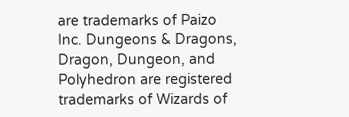are trademarks of Paizo Inc. Dungeons & Dragons, Dragon, Dungeon, and Polyhedron are registered trademarks of Wizards of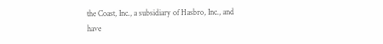the Coast, Inc., a subsidiary of Hasbro, Inc., and have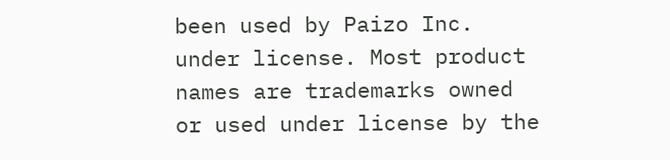been used by Paizo Inc. under license. Most product names are trademarks owned or used under license by the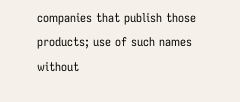companies that publish those products; use of such names without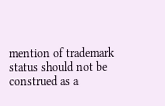mention of trademark status should not be construed as a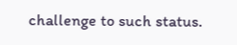challenge to such status.